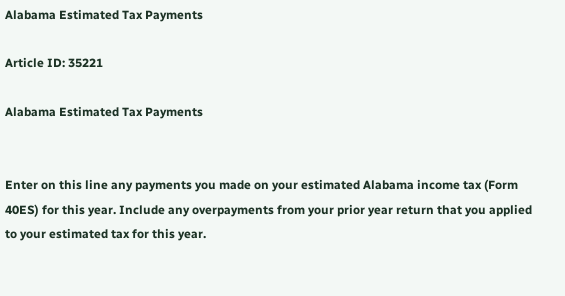Alabama Estimated Tax Payments

Article ID: 35221

Alabama Estimated Tax Payments


Enter on this line any payments you made on your estimated Alabama income tax (Form 40ES) for this year. Include any overpayments from your prior year return that you applied to your estimated tax for this year.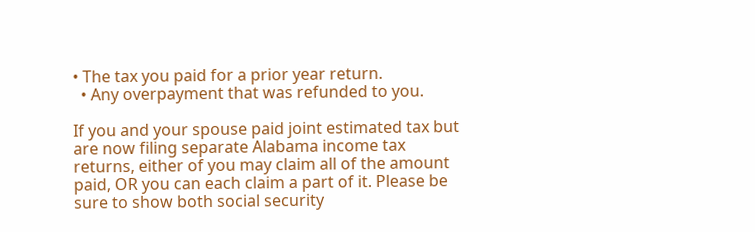• The tax you paid for a prior year return.
  • Any overpayment that was refunded to you.

If you and your spouse paid joint estimated tax but are now filing separate Alabama income tax returns, either of you may claim all of the amount paid, OR you can each claim a part of it. Please be sure to show both social security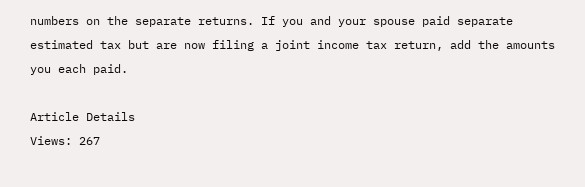numbers on the separate returns. If you and your spouse paid separate estimated tax but are now filing a joint income tax return, add the amounts you each paid.

Article Details
Views: 267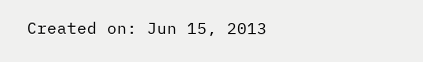Created on: Jun 15, 2013